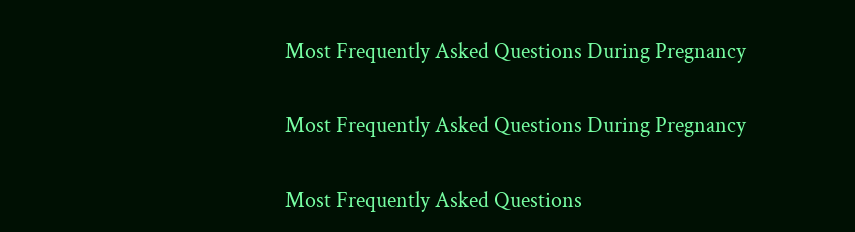Most Frequently Asked Questions During Pregnancy

Most Frequently Asked Questions During Pregnancy

Most Frequently Asked Questions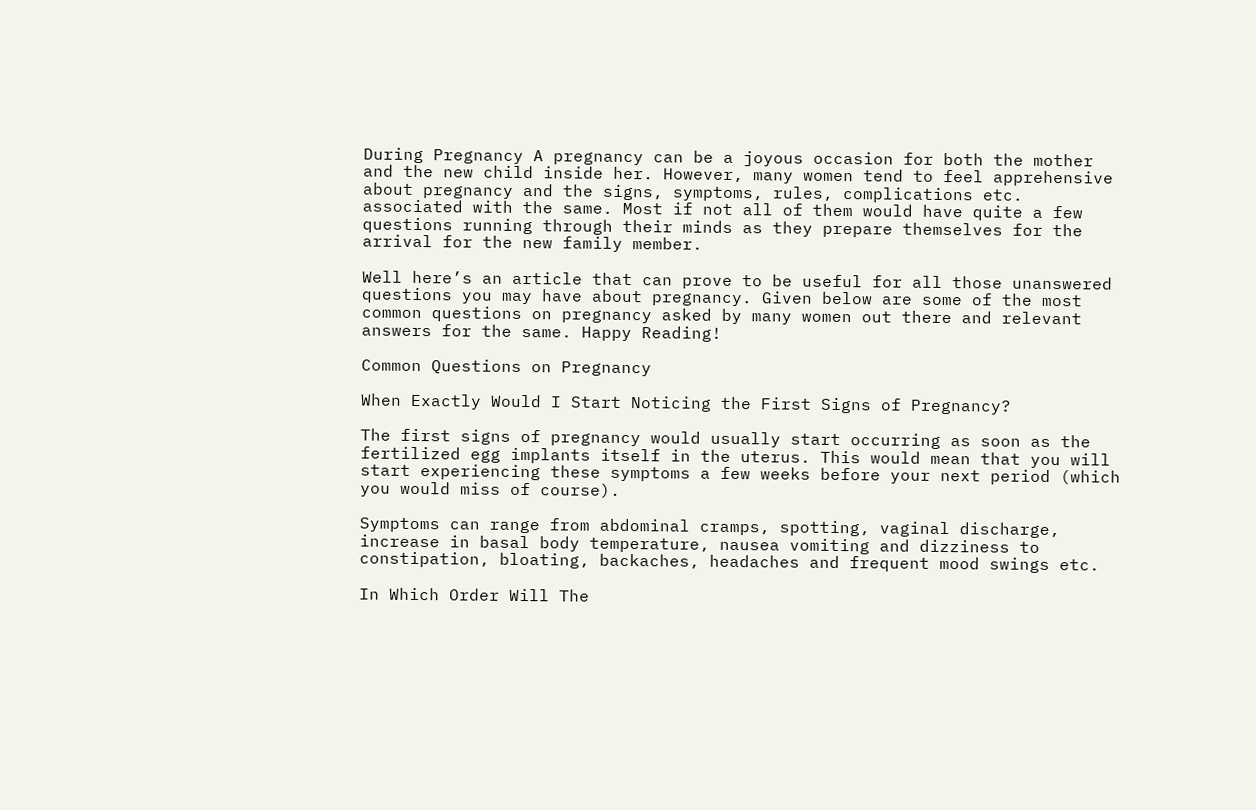During Pregnancy A pregnancy can be a joyous occasion for both the mother and the new child inside her. However, many women tend to feel apprehensive about pregnancy and the signs, symptoms, rules, complications etc. associated with the same. Most if not all of them would have quite a few questions running through their minds as they prepare themselves for the arrival for the new family member.

Well here’s an article that can prove to be useful for all those unanswered questions you may have about pregnancy. Given below are some of the most common questions on pregnancy asked by many women out there and relevant answers for the same. Happy Reading!

Common Questions on Pregnancy

When Exactly Would I Start Noticing the First Signs of Pregnancy?

The first signs of pregnancy would usually start occurring as soon as the fertilized egg implants itself in the uterus. This would mean that you will start experiencing these symptoms a few weeks before your next period (which you would miss of course).

Symptoms can range from abdominal cramps, spotting, vaginal discharge, increase in basal body temperature, nausea vomiting and dizziness to constipation, bloating, backaches, headaches and frequent mood swings etc.

In Which Order Will The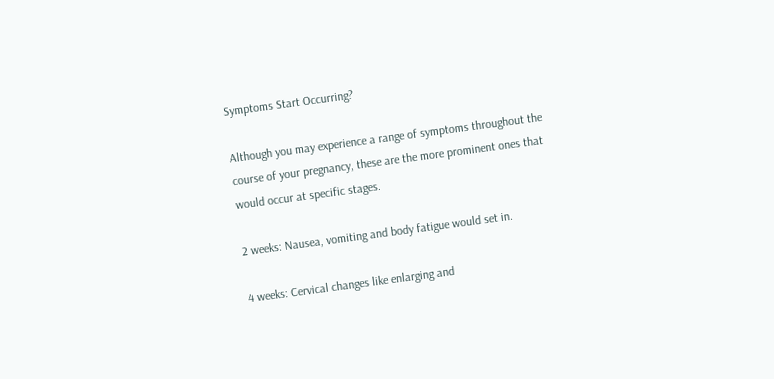Symptoms Start Occurring?

Although you may experience a range of symptoms throughout the course of your pregnancy, these are the more prominent ones that would occur at specific stages.

2 weeks: Nausea, vomiting and body fatigue would set in.

4 weeks: Cervical changes like enlarging and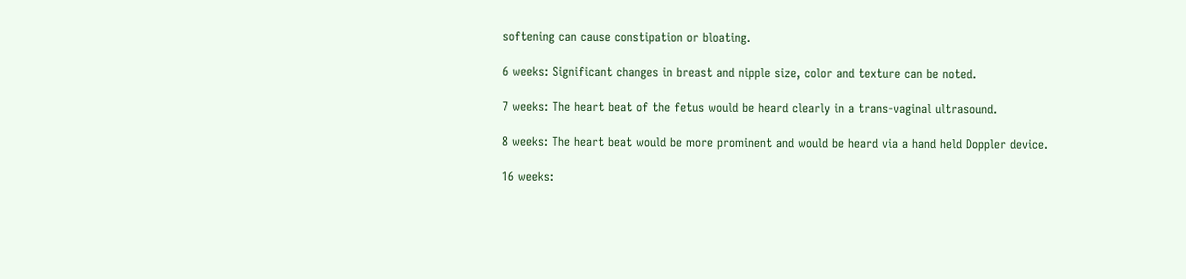softening can cause constipation or bloating.

6 weeks: Significant changes in breast and nipple size, color and texture can be noted.

7 weeks: The heart beat of the fetus would be heard clearly in a trans-vaginal ultrasound.

8 weeks: The heart beat would be more prominent and would be heard via a hand held Doppler device.

16 weeks: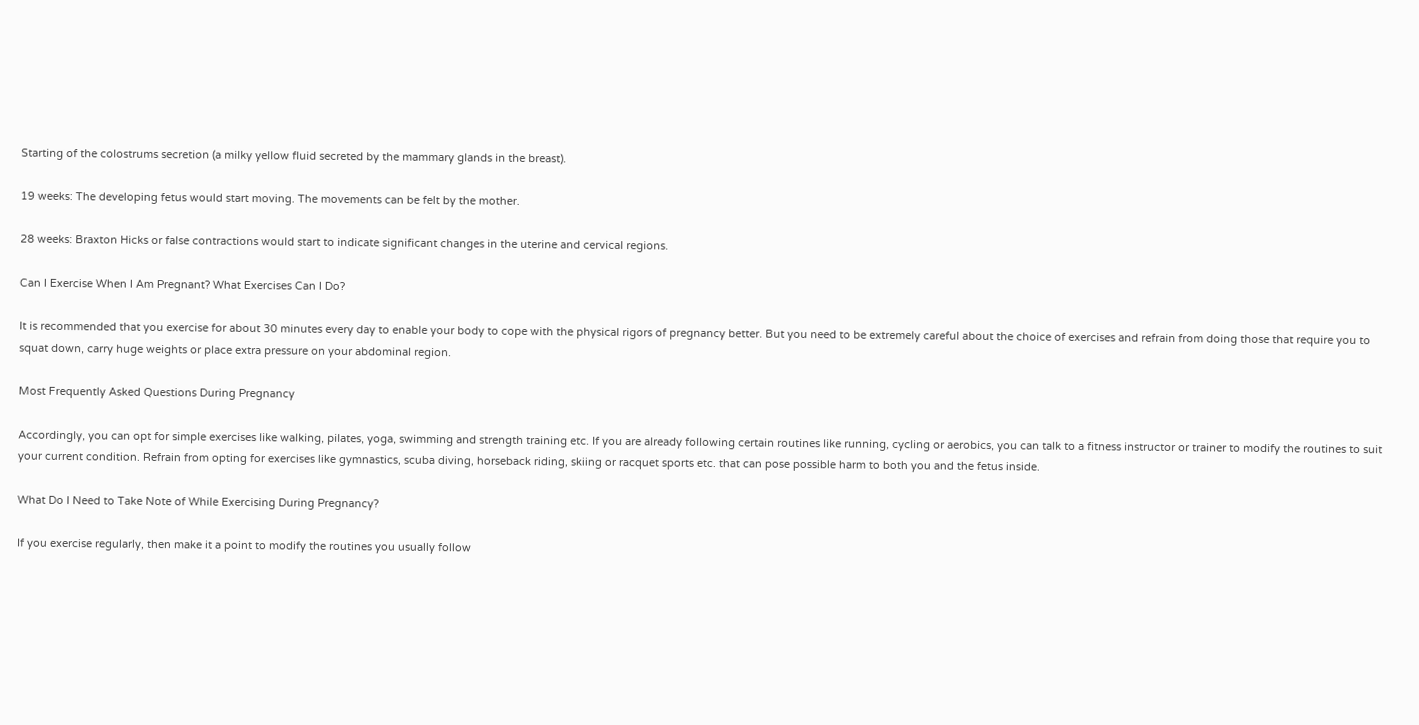Starting of the colostrums secretion (a milky yellow fluid secreted by the mammary glands in the breast).

19 weeks: The developing fetus would start moving. The movements can be felt by the mother.

28 weeks: Braxton Hicks or false contractions would start to indicate significant changes in the uterine and cervical regions.

Can I Exercise When I Am Pregnant? What Exercises Can I Do?

It is recommended that you exercise for about 30 minutes every day to enable your body to cope with the physical rigors of pregnancy better. But you need to be extremely careful about the choice of exercises and refrain from doing those that require you to squat down, carry huge weights or place extra pressure on your abdominal region.

Most Frequently Asked Questions During Pregnancy

Accordingly, you can opt for simple exercises like walking, pilates, yoga, swimming and strength training etc. If you are already following certain routines like running, cycling or aerobics, you can talk to a fitness instructor or trainer to modify the routines to suit your current condition. Refrain from opting for exercises like gymnastics, scuba diving, horseback riding, skiing or racquet sports etc. that can pose possible harm to both you and the fetus inside.

What Do I Need to Take Note of While Exercising During Pregnancy?

If you exercise regularly, then make it a point to modify the routines you usually follow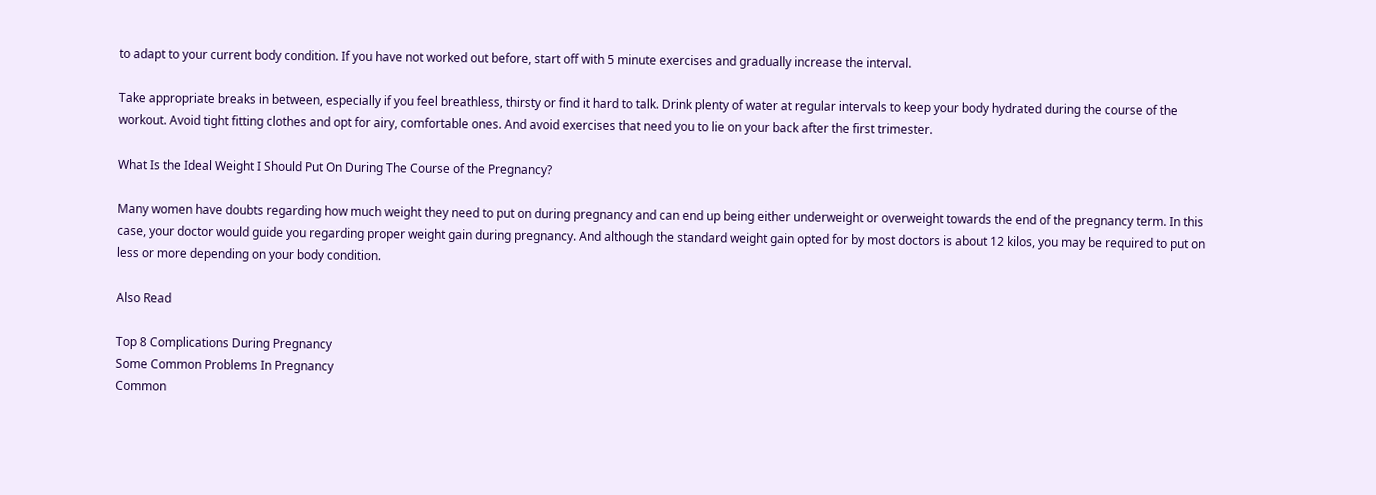to adapt to your current body condition. If you have not worked out before, start off with 5 minute exercises and gradually increase the interval.

Take appropriate breaks in between, especially if you feel breathless, thirsty or find it hard to talk. Drink plenty of water at regular intervals to keep your body hydrated during the course of the workout. Avoid tight fitting clothes and opt for airy, comfortable ones. And avoid exercises that need you to lie on your back after the first trimester.

What Is the Ideal Weight I Should Put On During The Course of the Pregnancy?

Many women have doubts regarding how much weight they need to put on during pregnancy and can end up being either underweight or overweight towards the end of the pregnancy term. In this case, your doctor would guide you regarding proper weight gain during pregnancy. And although the standard weight gain opted for by most doctors is about 12 kilos, you may be required to put on less or more depending on your body condition.

Also Read

Top 8 Complications During Pregnancy
Some Common Problems In Pregnancy
Common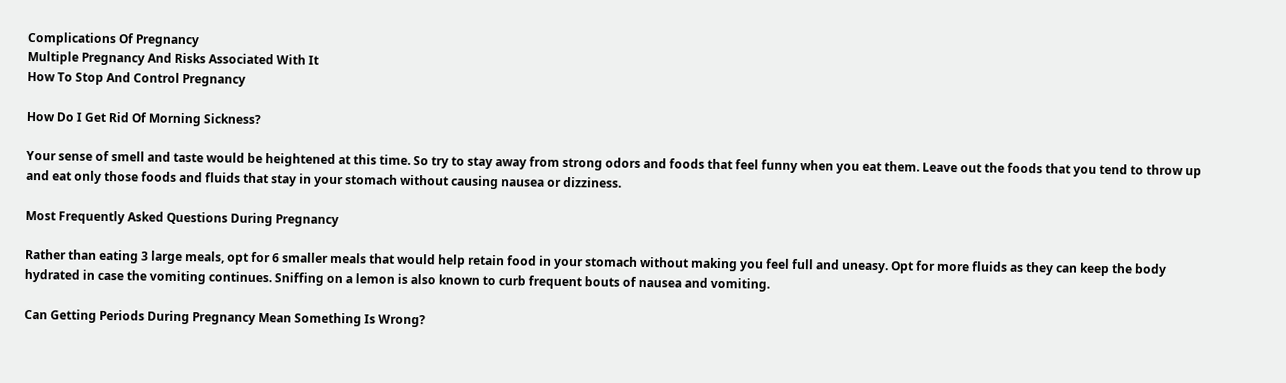Complications Of Pregnancy
Multiple Pregnancy And Risks Associated With It
How To Stop And Control Pregnancy

How Do I Get Rid Of Morning Sickness?

Your sense of smell and taste would be heightened at this time. So try to stay away from strong odors and foods that feel funny when you eat them. Leave out the foods that you tend to throw up and eat only those foods and fluids that stay in your stomach without causing nausea or dizziness.

Most Frequently Asked Questions During Pregnancy

Rather than eating 3 large meals, opt for 6 smaller meals that would help retain food in your stomach without making you feel full and uneasy. Opt for more fluids as they can keep the body hydrated in case the vomiting continues. Sniffing on a lemon is also known to curb frequent bouts of nausea and vomiting.

Can Getting Periods During Pregnancy Mean Something Is Wrong?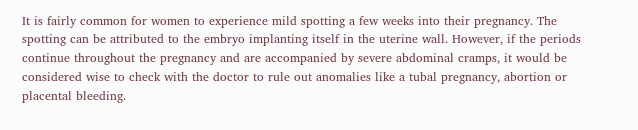It is fairly common for women to experience mild spotting a few weeks into their pregnancy. The spotting can be attributed to the embryo implanting itself in the uterine wall. However, if the periods continue throughout the pregnancy and are accompanied by severe abdominal cramps, it would be considered wise to check with the doctor to rule out anomalies like a tubal pregnancy, abortion or placental bleeding.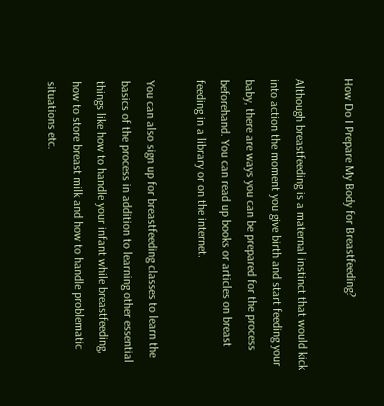How Do I Prepare My Body for Breastfeeding?

Although breastfeeding is a maternal instinct that would kick into action the moment you give birth and start feeding your baby, there are ways you can be prepared for the process beforehand. You can read up books or articles on breast feeding in a library or on the internet.

You can also sign up for breastfeeding classes to learn the basics of the process in addition to learning other essential things like how to handle your infant while breastfeeding, how to store breast milk and how to handle problematic situations etc.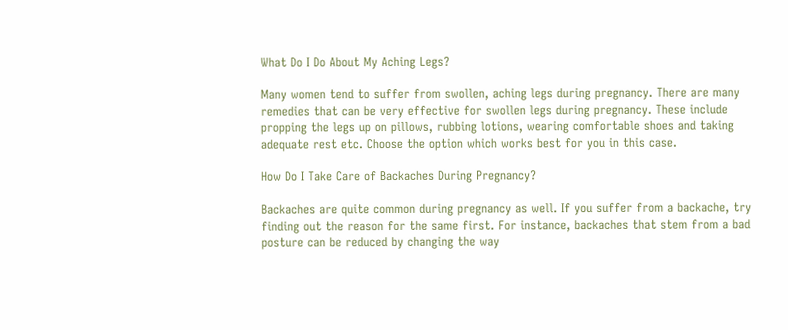What Do I Do About My Aching Legs?

Many women tend to suffer from swollen, aching legs during pregnancy. There are many remedies that can be very effective for swollen legs during pregnancy. These include propping the legs up on pillows, rubbing lotions, wearing comfortable shoes and taking adequate rest etc. Choose the option which works best for you in this case.

How Do I Take Care of Backaches During Pregnancy?

Backaches are quite common during pregnancy as well. If you suffer from a backache, try finding out the reason for the same first. For instance, backaches that stem from a bad posture can be reduced by changing the way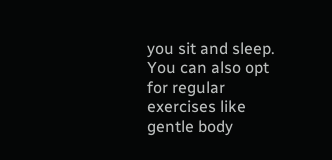you sit and sleep. You can also opt for regular exercises like gentle body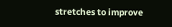stretches to improve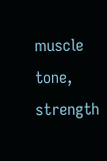muscle tone, strength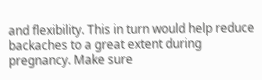and flexibility. This in turn would help reduce backaches to a great extent during pregnancy. Make sure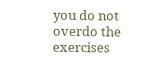you do not overdo the exercises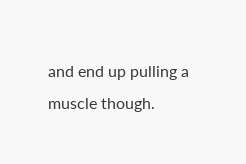and end up pulling a muscle though.